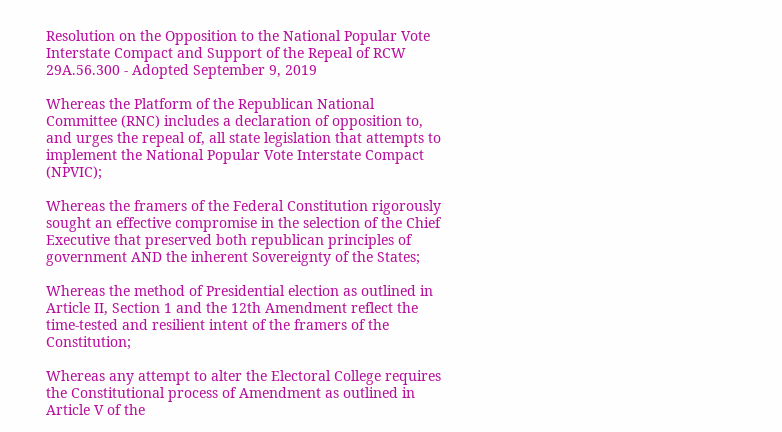Resolution on the Opposition to the National Popular Vote Interstate Compact and Support of the Repeal of RCW 29A.56.300 - Adopted September 9, 2019

Whereas the Platform of the Republican National Committee (RNC) includes a declaration of opposition to, and urges the repeal of, all state legislation that attempts to implement the National Popular Vote Interstate Compact (NPVIC);

Whereas the framers of the Federal Constitution rigorously sought an effective compromise in the selection of the Chief Executive that preserved both republican principles of government AND the inherent Sovereignty of the States;

Whereas the method of Presidential election as outlined in Article II, Section 1 and the 12th Amendment reflect the time-tested and resilient intent of the framers of the Constitution;

Whereas any attempt to alter the Electoral College requires the Constitutional process of Amendment as outlined in Article V of the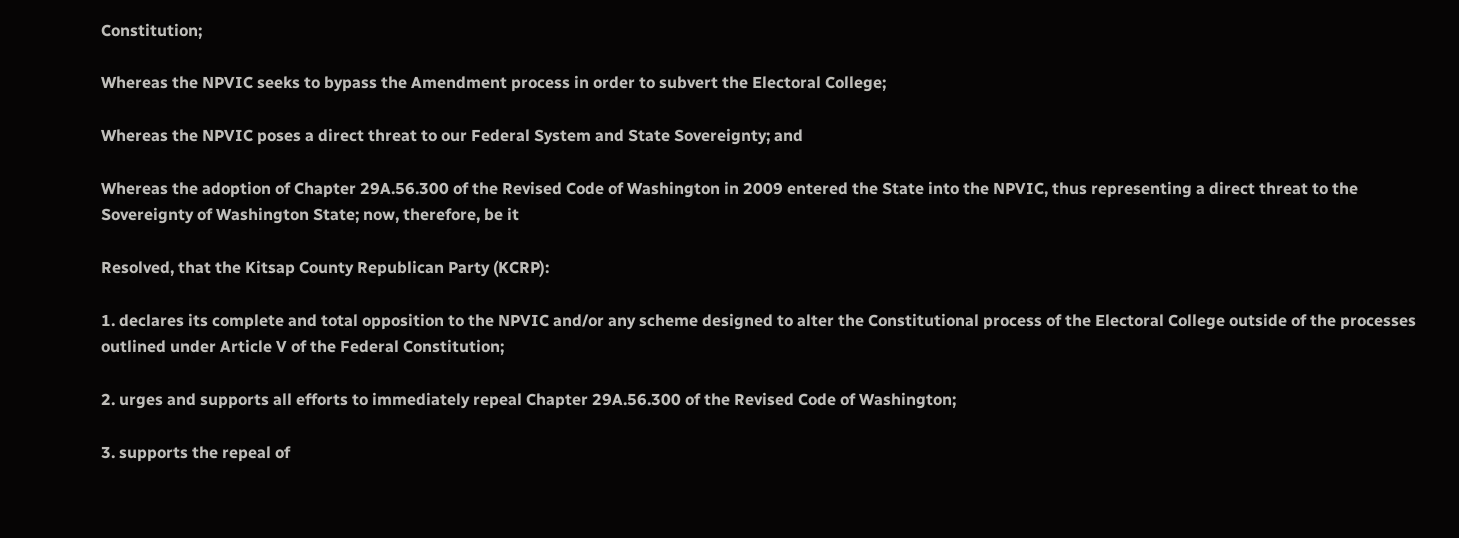Constitution;

Whereas the NPVIC seeks to bypass the Amendment process in order to subvert the Electoral College;

Whereas the NPVIC poses a direct threat to our Federal System and State Sovereignty; and

Whereas the adoption of Chapter 29A.56.300 of the Revised Code of Washington in 2009 entered the State into the NPVIC, thus representing a direct threat to the Sovereignty of Washington State; now, therefore, be it

Resolved, that the Kitsap County Republican Party (KCRP):

1. declares its complete and total opposition to the NPVIC and/or any scheme designed to alter the Constitutional process of the Electoral College outside of the processes outlined under Article V of the Federal Constitution;

2. urges and supports all efforts to immediately repeal Chapter 29A.56.300 of the Revised Code of Washington;

3. supports the repeal of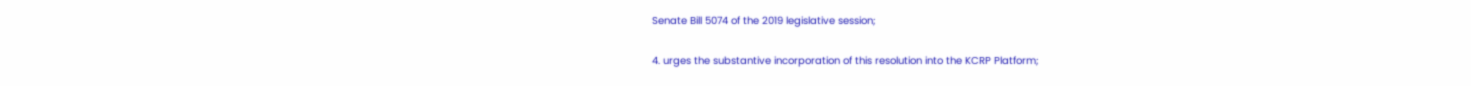Senate Bill 5074 of the 2019 legislative session;

4. urges the substantive incorporation of this resolution into the KCRP Platform;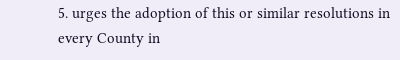5. urges the adoption of this or similar resolutions in every County in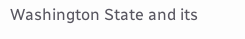Washington State and its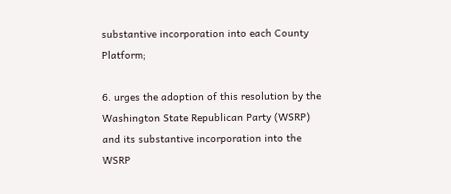substantive incorporation into each County Platform;

6. urges the adoption of this resolution by the Washington State Republican Party (WSRP) and its substantive incorporation into the WSRP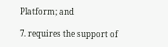Platform; and

7. requires the support of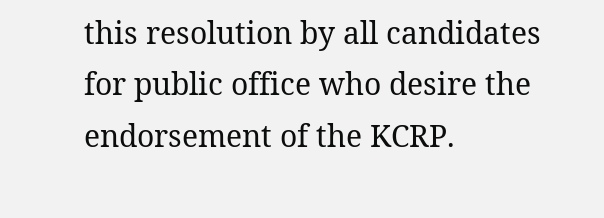this resolution by all candidates for public office who desire the endorsement of the KCRP.